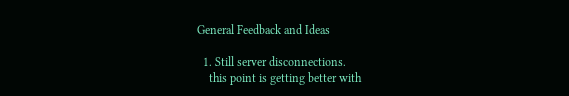General Feedback and Ideas

  1. Still server disconnections.
    this point is getting better with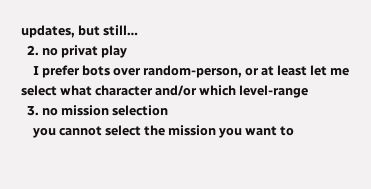updates, but still…
  2. no privat play
    I prefer bots over random-person, or at least let me select what character and/or which level-range
  3. no mission selection
    you cannot select the mission you want to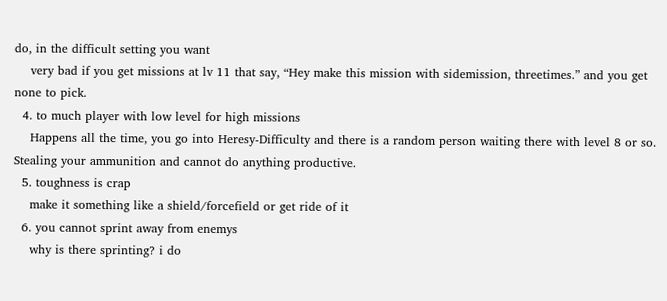do, in the difficult setting you want
    very bad if you get missions at lv 11 that say, “Hey make this mission with sidemission, threetimes.” and you get none to pick.
  4. to much player with low level for high missions
    Happens all the time, you go into Heresy-Difficulty and there is a random person waiting there with level 8 or so. Stealing your ammunition and cannot do anything productive.
  5. toughness is crap
    make it something like a shield/forcefield or get ride of it
  6. you cannot sprint away from enemys
    why is there sprinting? i do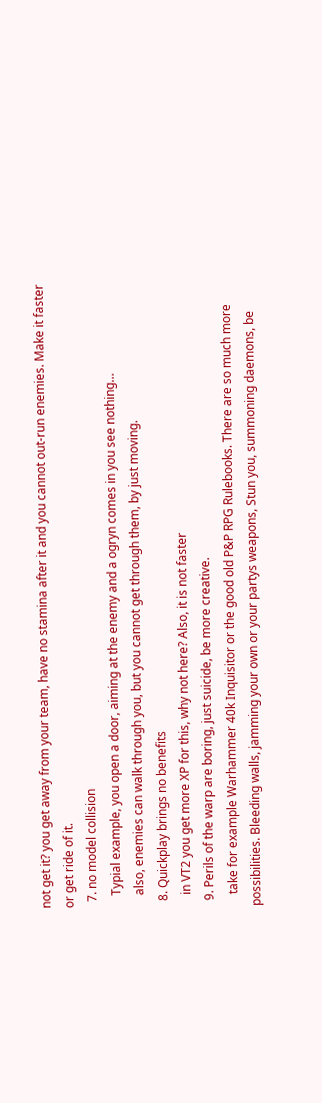not get it? you get away from your team, have no stamina after it and you cannot out-run enemies. Make it faster or get ride of it.
  7. no model collision
    Typial example, you open a door, aiming at the enemy and a ogryn comes in you see nothing…
    also, enemies can walk through you, but you cannot get through them, by just moving.
  8. Quickplay brings no benefits
    in VT2 you get more XP for this, why not here? Also, it is not faster
  9. Perils of the warp are boring, just suicide, be more creative.
    take for example Warhammer 40k Inquisitor or the good old P&P RPG Rulebooks. There are so much more possibilities. Bleeding walls, jamming your own or your partys weapons, Stun you, summoning daemons, be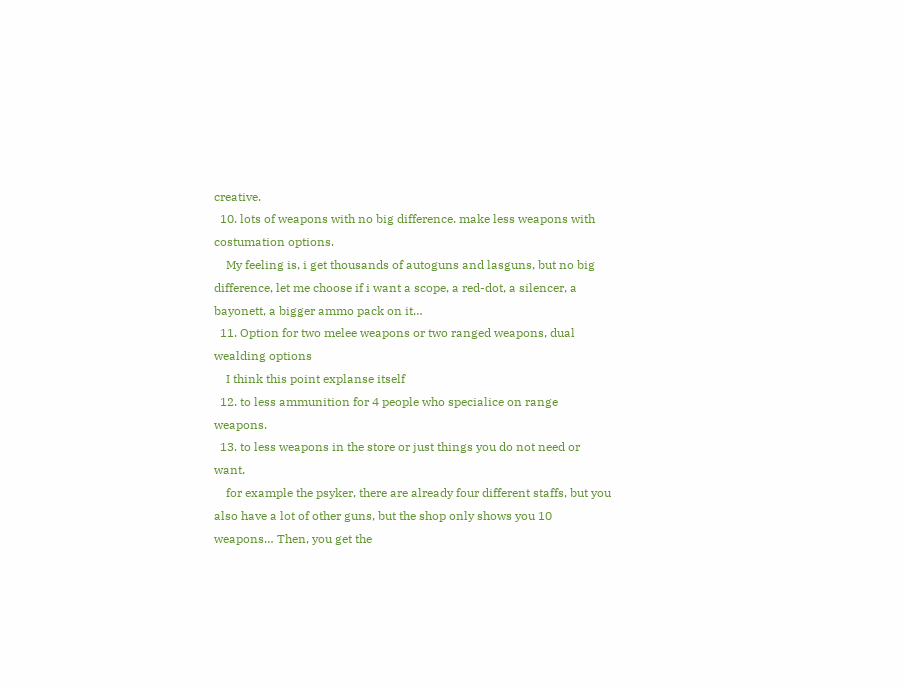creative.
  10. lots of weapons with no big difference. make less weapons with costumation options.
    My feeling is, i get thousands of autoguns and lasguns, but no big difference, let me choose if i want a scope, a red-dot, a silencer, a bayonett, a bigger ammo pack on it…
  11. Option for two melee weapons or two ranged weapons, dual wealding options
    I think this point explanse itself
  12. to less ammunition for 4 people who specialice on range weapons.
  13. to less weapons in the store or just things you do not need or want.
    for example the psyker, there are already four different staffs, but you also have a lot of other guns, but the shop only shows you 10 weapons… Then, you get the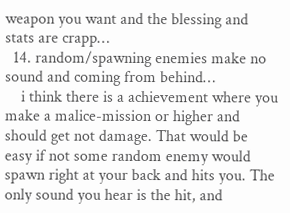weapon you want and the blessing and stats are crapp…
  14. random/spawning enemies make no sound and coming from behind…
    i think there is a achievement where you make a malice-mission or higher and should get not damage. That would be easy if not some random enemy would spawn right at your back and hits you. The only sound you hear is the hit, and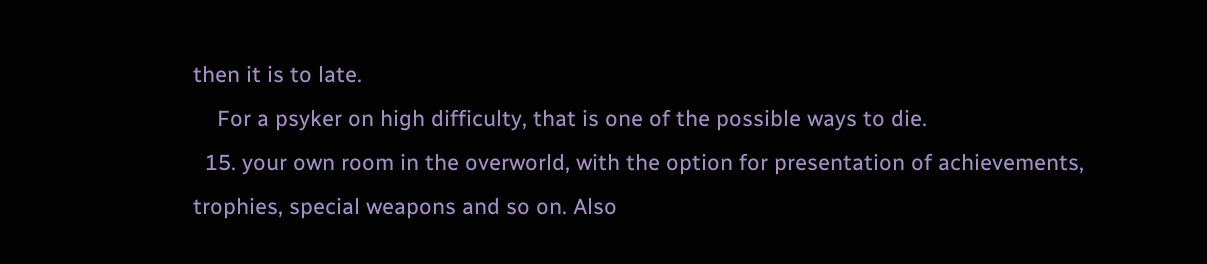then it is to late.
    For a psyker on high difficulty, that is one of the possible ways to die.
  15. your own room in the overworld, with the option for presentation of achievements, trophies, special weapons and so on. Also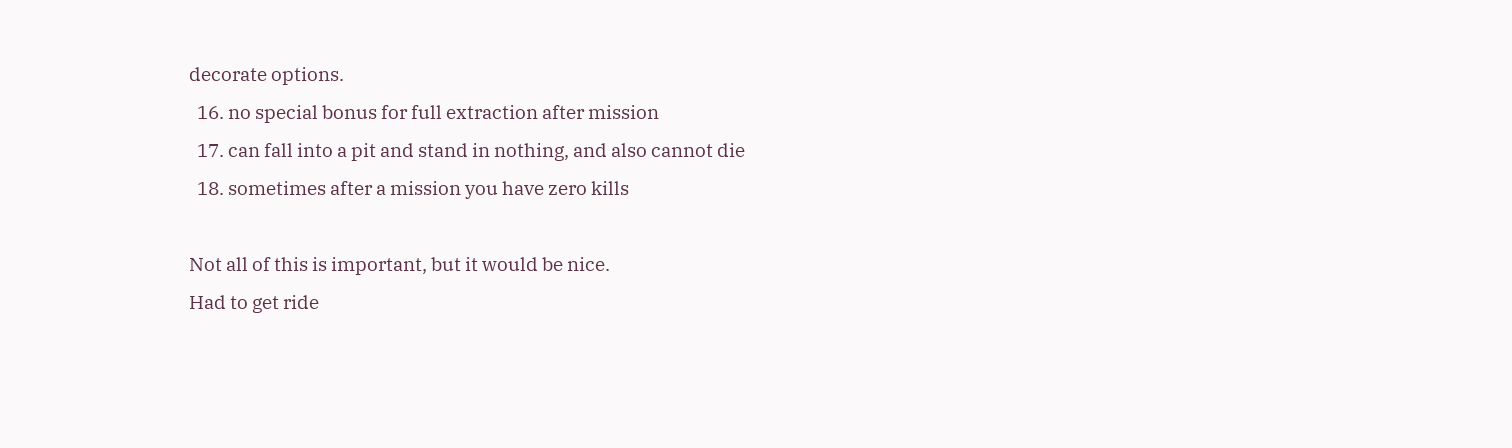decorate options.
  16. no special bonus for full extraction after mission
  17. can fall into a pit and stand in nothing, and also cannot die
  18. sometimes after a mission you have zero kills

Not all of this is important, but it would be nice.
Had to get ride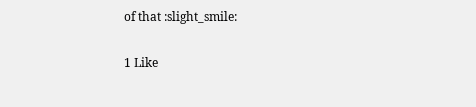of that :slight_smile:

1 Like